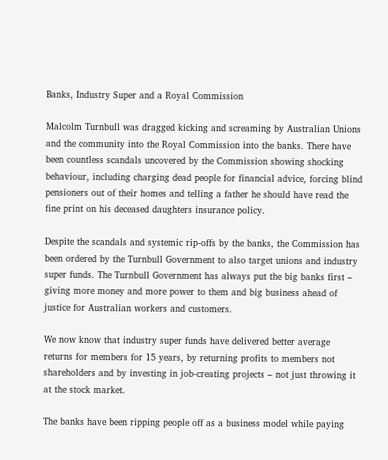Banks, Industry Super and a Royal Commission

Malcolm Turnbull was dragged kicking and screaming by Australian Unions and the community into the Royal Commission into the banks. There have been countless scandals uncovered by the Commission showing shocking behaviour, including charging dead people for financial advice, forcing blind pensioners out of their homes and telling a father he should have read the fine print on his deceased daughters insurance policy.

Despite the scandals and systemic rip-offs by the banks, the Commission has been ordered by the Turnbull Government to also target unions and industry super funds. The Turnbull Government has always put the big banks first – giving more money and more power to them and big business ahead of justice for Australian workers and customers.

We now know that industry super funds have delivered better average returns for members for 15 years, by returning profits to members not shareholders and by investing in job-creating projects – not just throwing it at the stock market.

The banks have been ripping people off as a business model while paying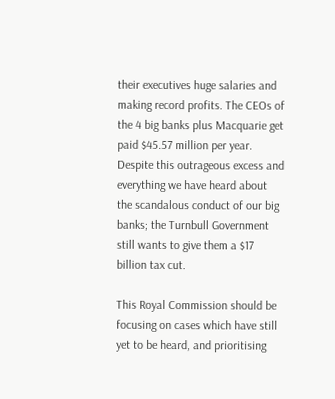their executives huge salaries and making record profits. The CEOs of the 4 big banks plus Macquarie get paid $45.57 million per year. Despite this outrageous excess and everything we have heard about the scandalous conduct of our big banks; the Turnbull Government still wants to give them a $17 billion tax cut.

This Royal Commission should be focusing on cases which have still yet to be heard, and prioritising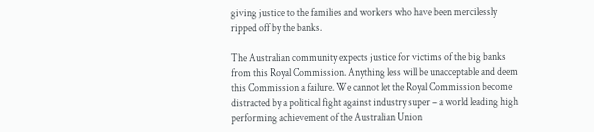giving justice to the families and workers who have been mercilessly ripped off by the banks.

The Australian community expects justice for victims of the big banks from this Royal Commission. Anything less will be unacceptable and deem this Commission a failure. We cannot let the Royal Commission become distracted by a political fight against industry super – a world leading high performing achievement of the Australian Union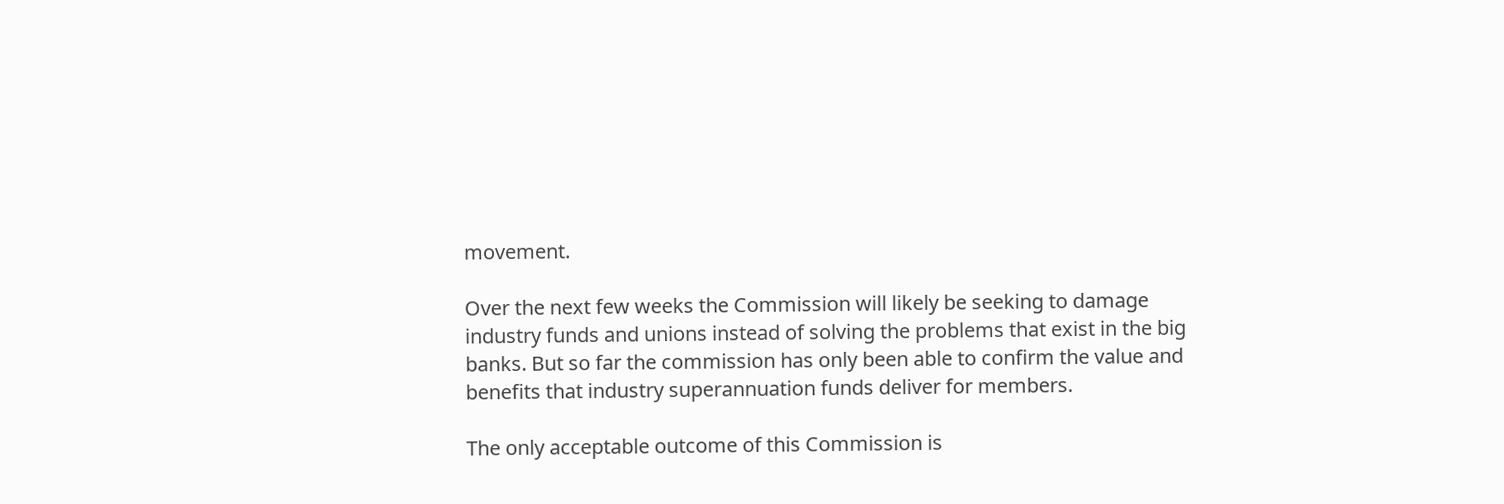movement.

Over the next few weeks the Commission will likely be seeking to damage industry funds and unions instead of solving the problems that exist in the big banks. But so far the commission has only been able to confirm the value and benefits that industry superannuation funds deliver for members.

The only acceptable outcome of this Commission is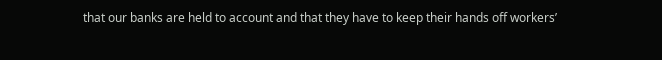that our banks are held to account and that they have to keep their hands off workers’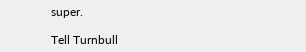super.

Tell Turnbull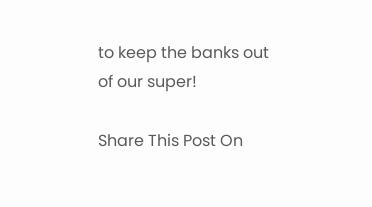to keep the banks out of our super!

Share This Post On